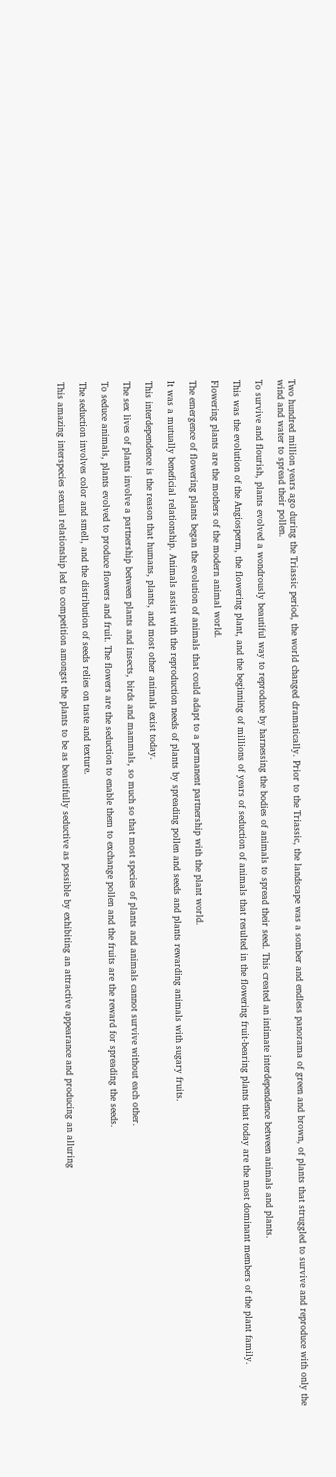Two hundred million years ago during the Triassic period, the world changed dramatically. Prior to the Triassic, the landscape was a somber and endless panorama of green and brown, of plants that struggled to survive and reproduce with only the wind and water to spread their pollen.

To survive and flourish, plants evolved a wondrously beautiful way to reproduce by harnessing the bodies of animals to spread their seed. This created an intimate interdependence between animals and plants.

This was the evolution of the Angiosperm, the flowering plant, and the beginning of millions of years of seduction of animals that resulted in the flowering fruit-bearing plants that today are the most dominant members of the plant family.

Flowering plants are the mothers of the modern animal world.

The emergence of flowering plants began the evolution of animals that could adapt to a permanent partnership with the plant world.

It was a mutually beneficial relationship. Animals assist with the reproduction needs of plants by spreading pollen and seeds and plants rewarding animals with sugary fruits.

This interdependence is the reason that humans, plants, and most other animals exist today.

The sex lives of plants involve a partnership between plants and insects, birds and mammals, so much so that most species of plants and animals cannot survive without each other.

To seduce animals, plants evolved to produce flowers and fruit. The flowers are the seduction to enable them to exchange pollen and the fruits are the reward for spreading the seeds.

The seduction involves color and smell, and the distribution of seeds relies on taste and texture.

This amazing interspecies sexual relationship led to competition amongst the plants to be as beautifully seductive as possible by exhibiting an attractive appearance and producing an alluring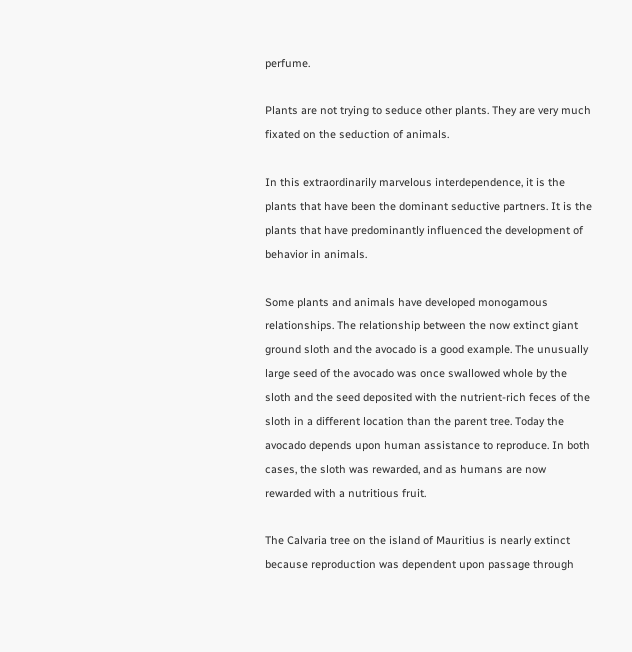perfume.

Plants are not trying to seduce other plants. They are very much fixated on the seduction of animals.

In this extraordinarily marvelous interdependence, it is the plants that have been the dominant seductive partners. It is the plants that have predominantly influenced the development of behavior in animals.

Some plants and animals have developed monogamous relationships. The relationship between the now extinct giant ground sloth and the avocado is a good example. The unusually large seed of the avocado was once swallowed whole by the sloth and the seed deposited with the nutrient-rich feces of the sloth in a different location than the parent tree. Today the avocado depends upon human assistance to reproduce. In both cases, the sloth was rewarded, and as humans are now rewarded with a nutritious fruit.

The Calvaria tree on the island of Mauritius is nearly extinct because reproduction was dependent upon passage through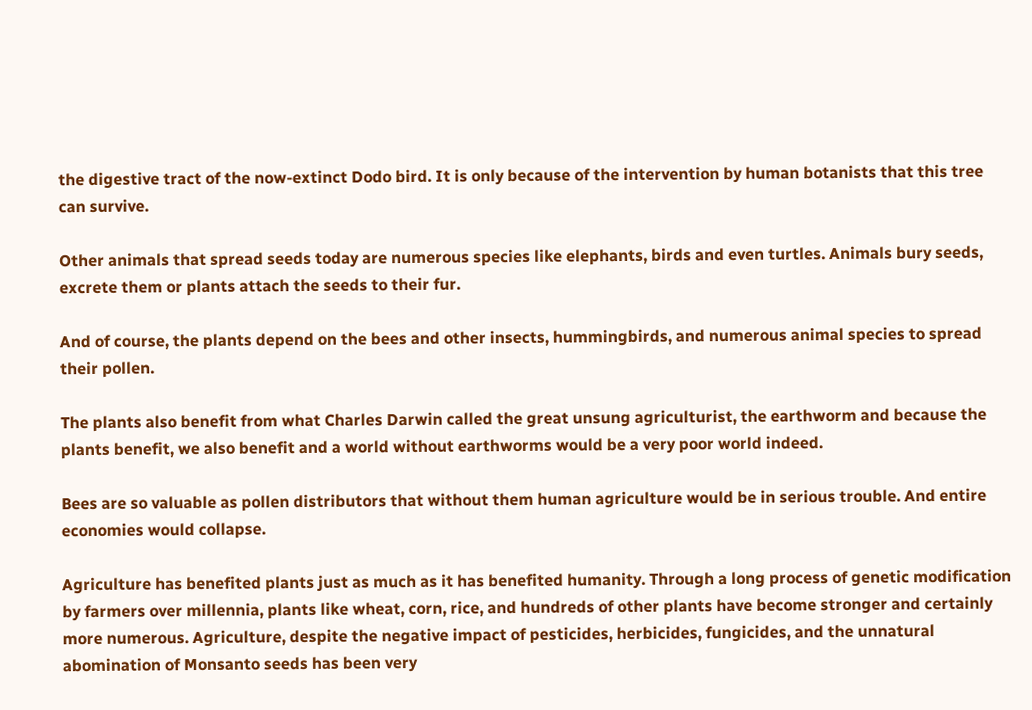the digestive tract of the now-extinct Dodo bird. It is only because of the intervention by human botanists that this tree can survive.

Other animals that spread seeds today are numerous species like elephants, birds and even turtles. Animals bury seeds, excrete them or plants attach the seeds to their fur.

And of course, the plants depend on the bees and other insects, hummingbirds, and numerous animal species to spread their pollen.

The plants also benefit from what Charles Darwin called the great unsung agriculturist, the earthworm and because the plants benefit, we also benefit and a world without earthworms would be a very poor world indeed.

Bees are so valuable as pollen distributors that without them human agriculture would be in serious trouble. And entire economies would collapse.

Agriculture has benefited plants just as much as it has benefited humanity. Through a long process of genetic modification by farmers over millennia, plants like wheat, corn, rice, and hundreds of other plants have become stronger and certainly more numerous. Agriculture, despite the negative impact of pesticides, herbicides, fungicides, and the unnatural abomination of Monsanto seeds has been very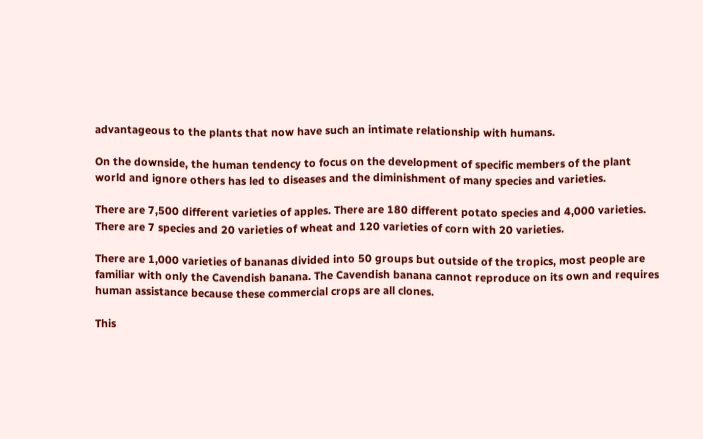advantageous to the plants that now have such an intimate relationship with humans.

On the downside, the human tendency to focus on the development of specific members of the plant world and ignore others has led to diseases and the diminishment of many species and varieties.

There are 7,500 different varieties of apples. There are 180 different potato species and 4,000 varieties. There are 7 species and 20 varieties of wheat and 120 varieties of corn with 20 varieties.

There are 1,000 varieties of bananas divided into 50 groups but outside of the tropics, most people are familiar with only the Cavendish banana. The Cavendish banana cannot reproduce on its own and requires human assistance because these commercial crops are all clones.

This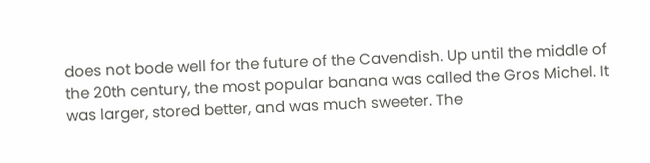does not bode well for the future of the Cavendish. Up until the middle of the 20th century, the most popular banana was called the Gros Michel. It was larger, stored better, and was much sweeter. The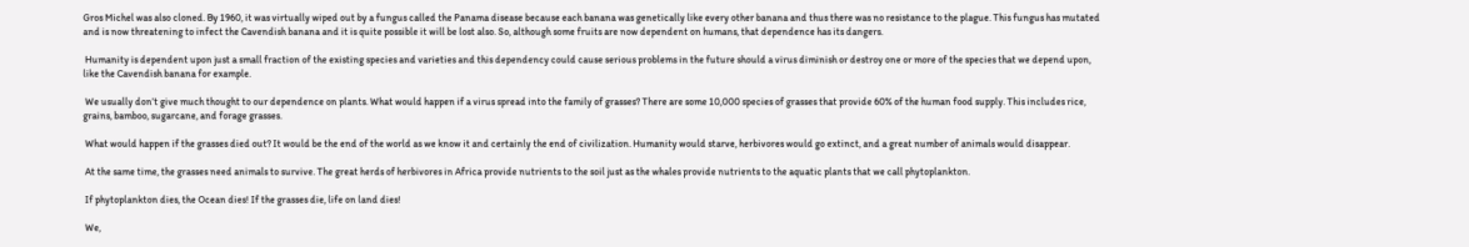Gros Michel was also cloned. By 1960, it was virtually wiped out by a fungus called the Panama disease because each banana was genetically like every other banana and thus there was no resistance to the plague. This fungus has mutated and is now threatening to infect the Cavendish banana and it is quite possible it will be lost also. So, although some fruits are now dependent on humans, that dependence has its dangers.

 Humanity is dependent upon just a small fraction of the existing species and varieties and this dependency could cause serious problems in the future should a virus diminish or destroy one or more of the species that we depend upon, like the Cavendish banana for example.

 We usually don’t give much thought to our dependence on plants. What would happen if a virus spread into the family of grasses? There are some 10,000 species of grasses that provide 60% of the human food supply. This includes rice, grains, bamboo, sugarcane, and forage grasses.

 What would happen if the grasses died out? It would be the end of the world as we know it and certainly the end of civilization. Humanity would starve, herbivores would go extinct, and a great number of animals would disappear.

 At the same time, the grasses need animals to survive. The great herds of herbivores in Africa provide nutrients to the soil just as the whales provide nutrients to the aquatic plants that we call phytoplankton.

 If phytoplankton dies, the Ocean dies! If the grasses die, life on land dies!

 We,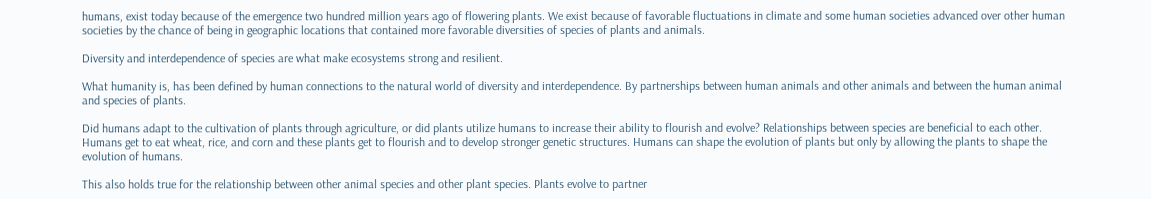humans, exist today because of the emergence two hundred million years ago of flowering plants. We exist because of favorable fluctuations in climate and some human societies advanced over other human societies by the chance of being in geographic locations that contained more favorable diversities of species of plants and animals.

Diversity and interdependence of species are what make ecosystems strong and resilient.

What humanity is, has been defined by human connections to the natural world of diversity and interdependence. By partnerships between human animals and other animals and between the human animal and species of plants.

Did humans adapt to the cultivation of plants through agriculture, or did plants utilize humans to increase their ability to flourish and evolve? Relationships between species are beneficial to each other. Humans get to eat wheat, rice, and corn and these plants get to flourish and to develop stronger genetic structures. Humans can shape the evolution of plants but only by allowing the plants to shape the evolution of humans.

This also holds true for the relationship between other animal species and other plant species. Plants evolve to partner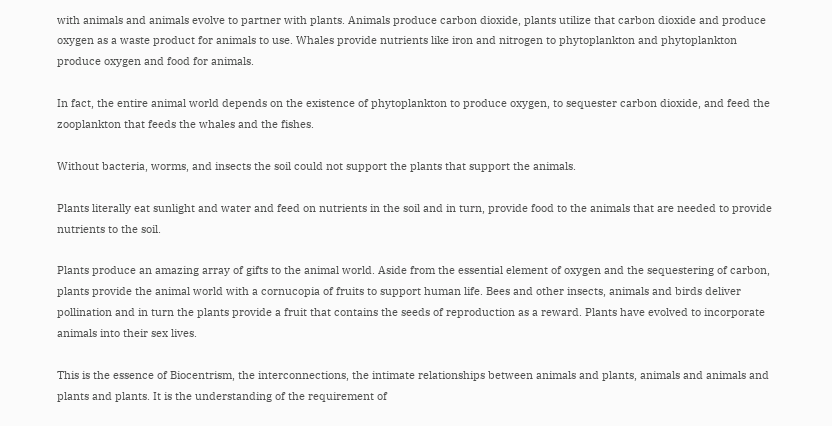with animals and animals evolve to partner with plants. Animals produce carbon dioxide, plants utilize that carbon dioxide and produce oxygen as a waste product for animals to use. Whales provide nutrients like iron and nitrogen to phytoplankton and phytoplankton produce oxygen and food for animals.

In fact, the entire animal world depends on the existence of phytoplankton to produce oxygen, to sequester carbon dioxide, and feed the zooplankton that feeds the whales and the fishes.

Without bacteria, worms, and insects the soil could not support the plants that support the animals.

Plants literally eat sunlight and water and feed on nutrients in the soil and in turn, provide food to the animals that are needed to provide nutrients to the soil.

Plants produce an amazing array of gifts to the animal world. Aside from the essential element of oxygen and the sequestering of carbon, plants provide the animal world with a cornucopia of fruits to support human life. Bees and other insects, animals and birds deliver pollination and in turn the plants provide a fruit that contains the seeds of reproduction as a reward. Plants have evolved to incorporate animals into their sex lives.

This is the essence of Biocentrism, the interconnections, the intimate relationships between animals and plants, animals and animals and plants and plants. It is the understanding of the requirement of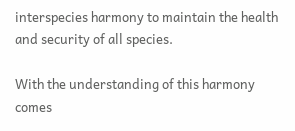interspecies harmony to maintain the health and security of all species.

With the understanding of this harmony comes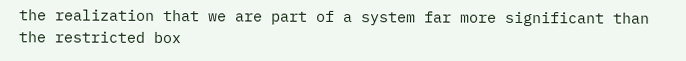the realization that we are part of a system far more significant than the restricted box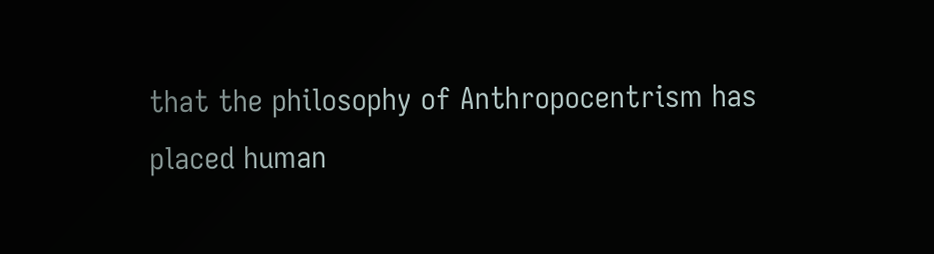that the philosophy of Anthropocentrism has placed human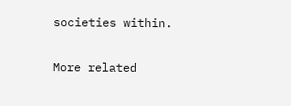societies within.

More related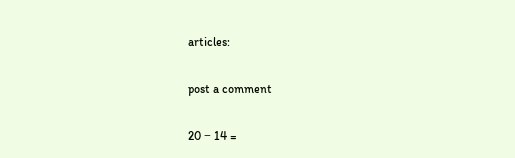articles:

post a comment

20 − 14 =